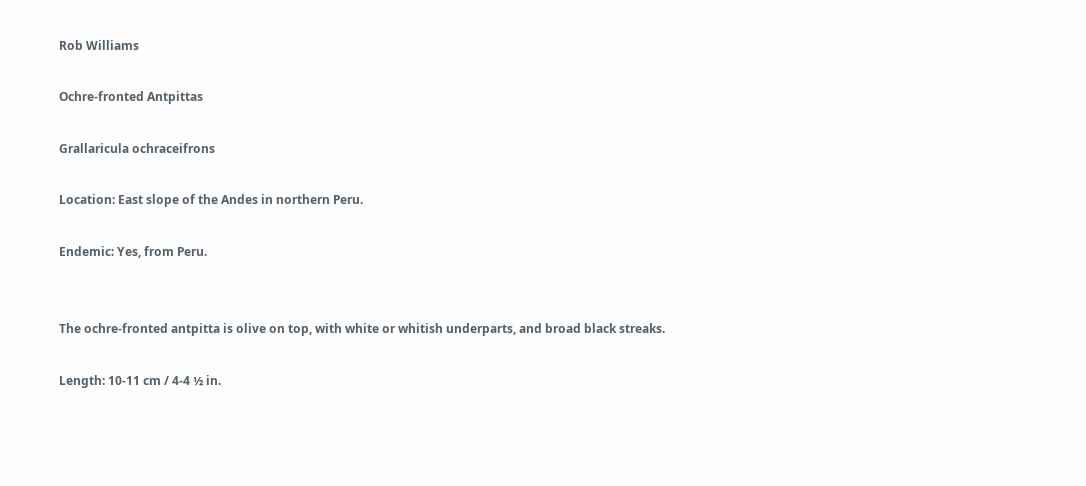Rob Williams

Ochre-fronted Antpittas

Grallaricula ochraceifrons

Location: East slope of the Andes in northern Peru.

Endemic: Yes, from Peru.


The ochre-fronted antpitta is olive on top, with white or whitish underparts, and broad black streaks.

Length: 10-11 cm / 4-4 ½ in.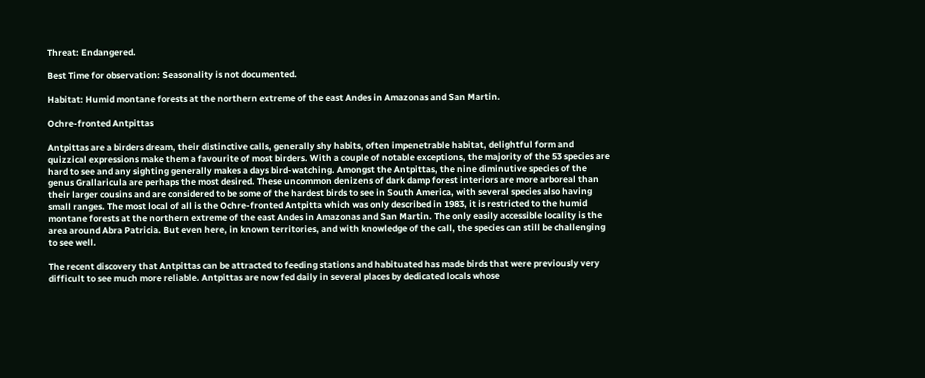Threat: Endangered.

Best Time for observation: Seasonality is not documented.

Habitat: Humid montane forests at the northern extreme of the east Andes in Amazonas and San Martin.

Ochre-fronted Antpittas

Antpittas are a birders dream, their distinctive calls, generally shy habits, often impenetrable habitat, delightful form and quizzical expressions make them a favourite of most birders. With a couple of notable exceptions, the majority of the 53 species are hard to see and any sighting generally makes a days bird-watching. Amongst the Antpittas, the nine diminutive species of the genus Grallaricula are perhaps the most desired. These uncommon denizens of dark damp forest interiors are more arboreal than their larger cousins and are considered to be some of the hardest birds to see in South America, with several species also having small ranges. The most local of all is the Ochre-fronted Antpitta which was only described in 1983, it is restricted to the humid montane forests at the northern extreme of the east Andes in Amazonas and San Martin. The only easily accessible locality is the area around Abra Patricia. But even here, in known territories, and with knowledge of the call, the species can still be challenging to see well.

The recent discovery that Antpittas can be attracted to feeding stations and habituated has made birds that were previously very difficult to see much more reliable. Antpittas are now fed daily in several places by dedicated locals whose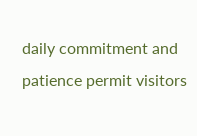daily commitment and patience permit visitors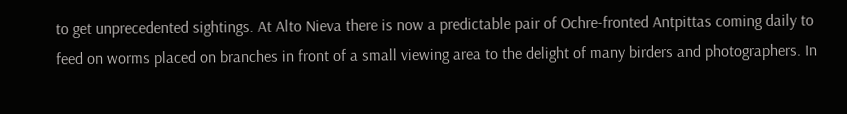to get unprecedented sightings. At Alto Nieva there is now a predictable pair of Ochre-fronted Antpittas coming daily to feed on worms placed on branches in front of a small viewing area to the delight of many birders and photographers. In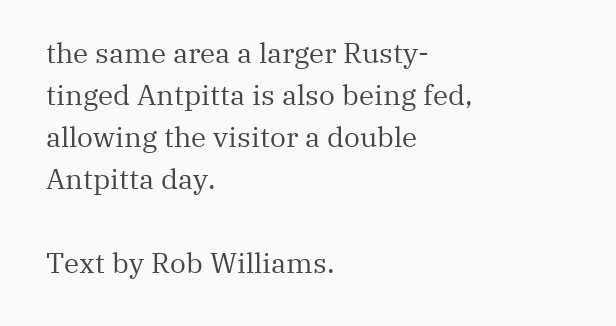the same area a larger Rusty-tinged Antpitta is also being fed, allowing the visitor a double Antpitta day.

Text by Rob Williams.